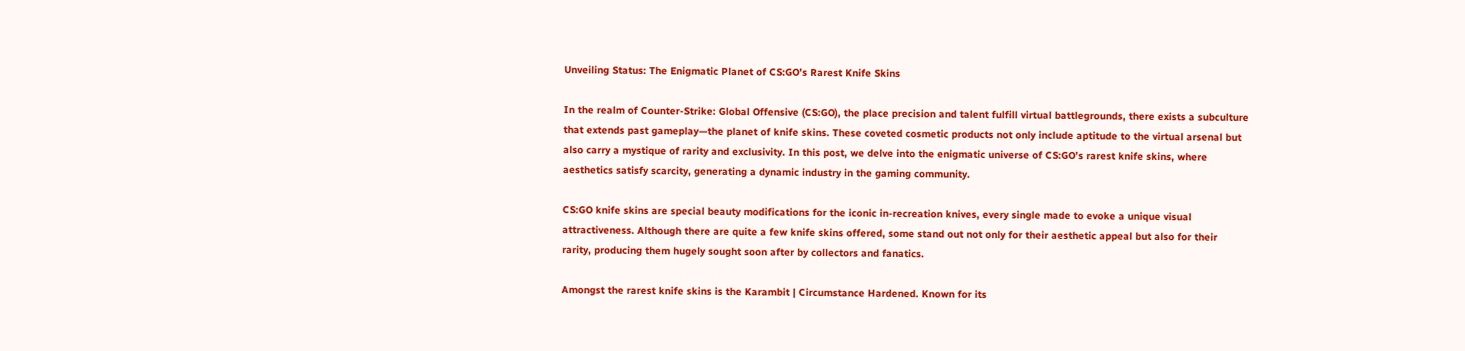Unveiling Status: The Enigmatic Planet of CS:GO’s Rarest Knife Skins

In the realm of Counter-Strike: Global Offensive (CS:GO), the place precision and talent fulfill virtual battlegrounds, there exists a subculture that extends past gameplay—the planet of knife skins. These coveted cosmetic products not only include aptitude to the virtual arsenal but also carry a mystique of rarity and exclusivity. In this post, we delve into the enigmatic universe of CS:GO’s rarest knife skins, where aesthetics satisfy scarcity, generating a dynamic industry in the gaming community.

CS:GO knife skins are special beauty modifications for the iconic in-recreation knives, every single made to evoke a unique visual attractiveness. Although there are quite a few knife skins offered, some stand out not only for their aesthetic appeal but also for their rarity, producing them hugely sought soon after by collectors and fanatics.

Amongst the rarest knife skins is the Karambit | Circumstance Hardened. Known for its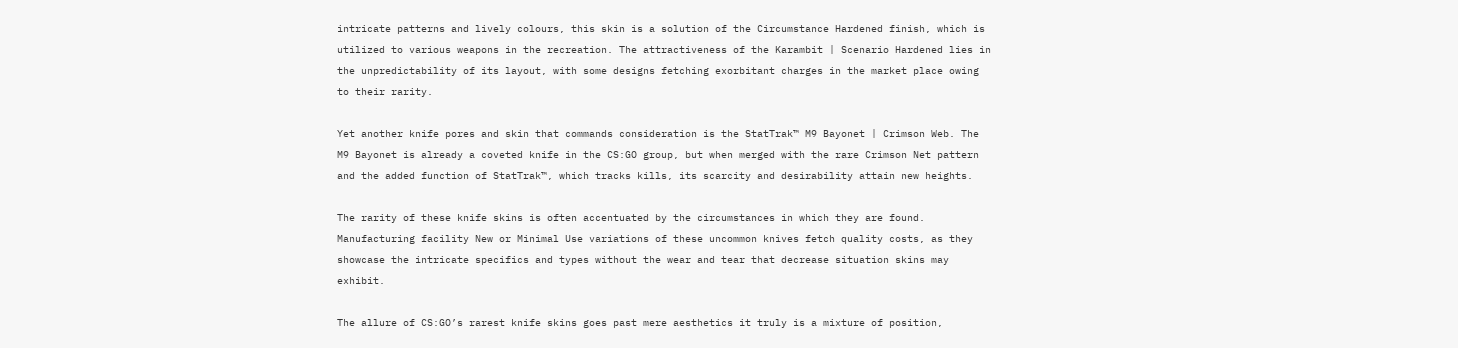intricate patterns and lively colours, this skin is a solution of the Circumstance Hardened finish, which is utilized to various weapons in the recreation. The attractiveness of the Karambit | Scenario Hardened lies in the unpredictability of its layout, with some designs fetching exorbitant charges in the market place owing to their rarity.

Yet another knife pores and skin that commands consideration is the StatTrak™ M9 Bayonet | Crimson Web. The M9 Bayonet is already a coveted knife in the CS:GO group, but when merged with the rare Crimson Net pattern and the added function of StatTrak™, which tracks kills, its scarcity and desirability attain new heights.

The rarity of these knife skins is often accentuated by the circumstances in which they are found. Manufacturing facility New or Minimal Use variations of these uncommon knives fetch quality costs, as they showcase the intricate specifics and types without the wear and tear that decrease situation skins may exhibit.

The allure of CS:GO’s rarest knife skins goes past mere aesthetics it truly is a mixture of position,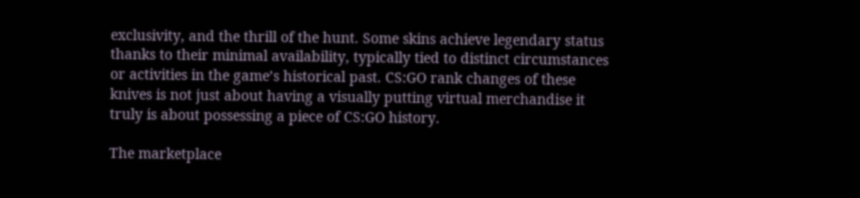exclusivity, and the thrill of the hunt. Some skins achieve legendary status thanks to their minimal availability, typically tied to distinct circumstances or activities in the game’s historical past. CS:GO rank changes of these knives is not just about having a visually putting virtual merchandise it truly is about possessing a piece of CS:GO history.

The marketplace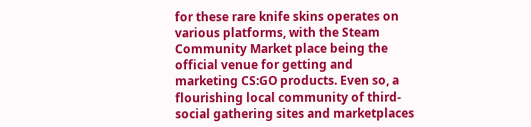for these rare knife skins operates on various platforms, with the Steam Community Market place being the official venue for getting and marketing CS:GO products. Even so, a flourishing local community of third-social gathering sites and marketplaces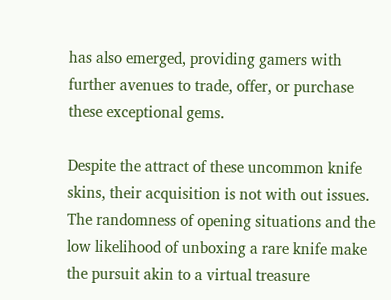has also emerged, providing gamers with further avenues to trade, offer, or purchase these exceptional gems.

Despite the attract of these uncommon knife skins, their acquisition is not with out issues. The randomness of opening situations and the low likelihood of unboxing a rare knife make the pursuit akin to a virtual treasure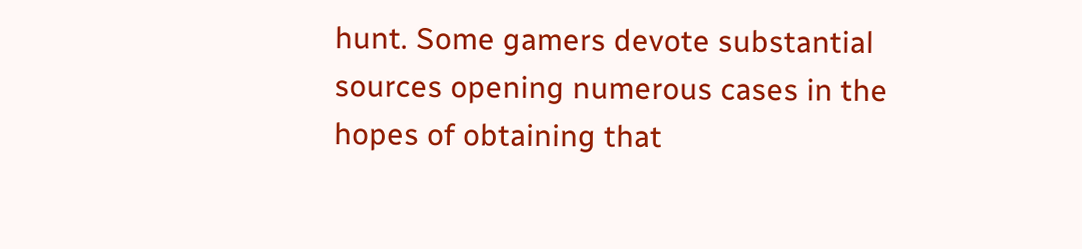hunt. Some gamers devote substantial sources opening numerous cases in the hopes of obtaining that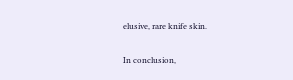elusive, rare knife skin.

In conclusion,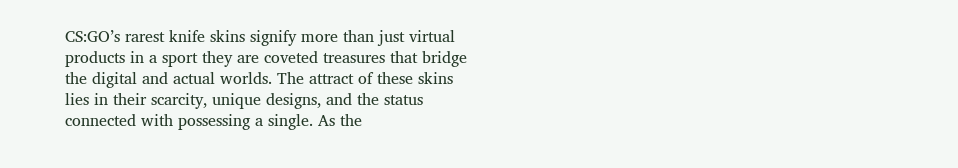CS:GO’s rarest knife skins signify more than just virtual products in a sport they are coveted treasures that bridge the digital and actual worlds. The attract of these skins lies in their scarcity, unique designs, and the status connected with possessing a single. As the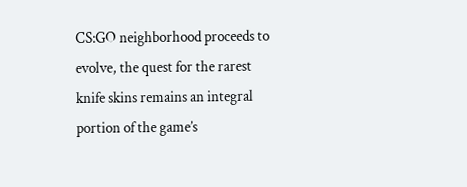CS:GO neighborhood proceeds to evolve, the quest for the rarest knife skins remains an integral portion of the game’s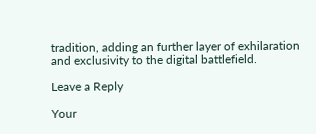tradition, adding an further layer of exhilaration and exclusivity to the digital battlefield.

Leave a Reply

Your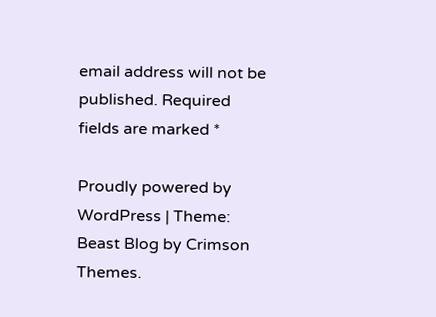email address will not be published. Required fields are marked *

Proudly powered by WordPress | Theme: Beast Blog by Crimson Themes.